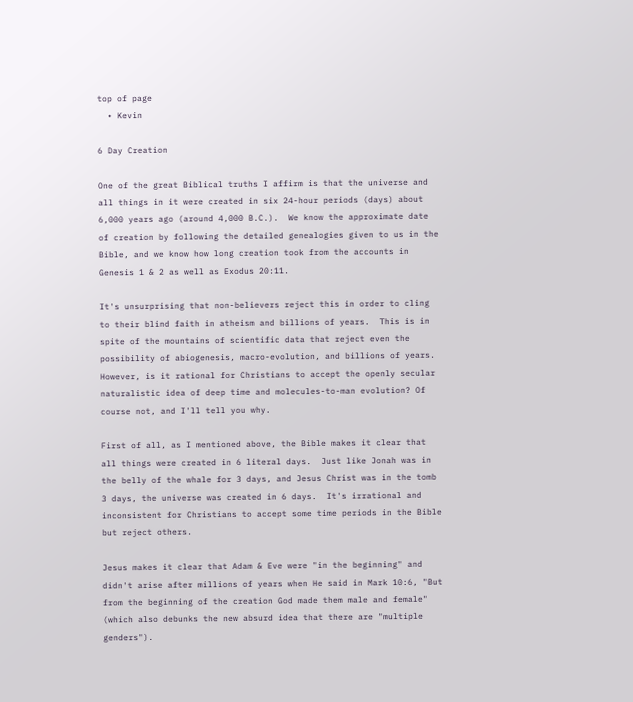top of page
  • Kevin

6 Day Creation

One of the great Biblical truths I affirm is that the universe and all things in it were created in six 24-hour periods (days) about 6,000 years ago (around 4,000 B.C.).  We know the approximate date of creation by following the detailed genealogies given to us in the Bible, and we know how long creation took from the accounts in Genesis 1 & 2 as well as Exodus 20:11.

It's unsurprising that non-believers reject this in order to cling to their blind faith in atheism and billions of years.  This is in spite of the mountains of scientific data that reject even the possibility of abiogenesis, macro-evolution, and billions of years.  However, is it rational for Christians to accept the openly secular naturalistic idea of deep time and molecules-to-man evolution? Of course not, and I'll tell you why.

First of all, as I mentioned above, the Bible makes it clear that all things were created in 6 literal days.  Just like Jonah was in the belly of the whale for 3 days, and Jesus Christ was in the tomb 3 days, the universe was created in 6 days.  It's irrational and inconsistent for Christians to accept some time periods in the Bible but reject others.

Jesus makes it clear that Adam & Eve were "in the beginning" and didn't arise after millions of years when He said in Mark 10:6, "But from the beginning of the creation God made them male and female" (which also debunks the new absurd idea that there are "multiple genders").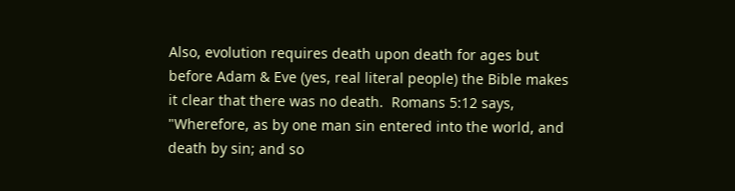Also, evolution requires death upon death for ages but before Adam & Eve (yes, real literal people) the Bible makes it clear that there was no death.  Romans 5:12 says, "Wherefore, as by one man sin entered into the world, and death by sin; and so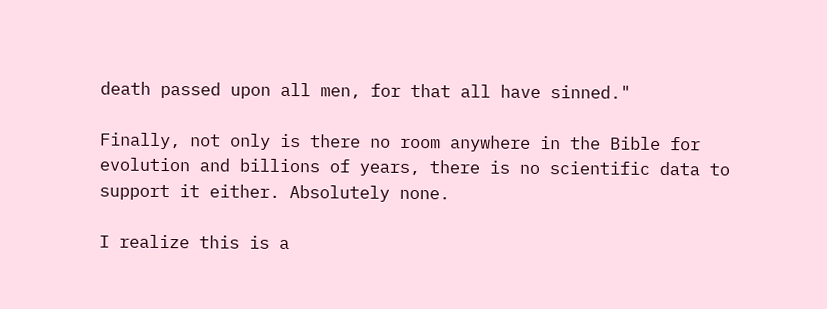death passed upon all men, for that all have sinned."

Finally, not only is there no room anywhere in the Bible for evolution and billions of years, there is no scientific data to support it either. Absolutely none.

I realize this is a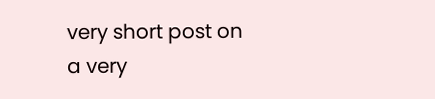very short post on a very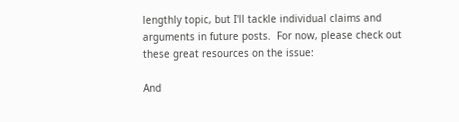lengthly topic, but I'll tackle individual claims and arguments in future posts.  For now, please check out these great resources on the issue:

And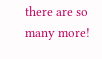there are so many more!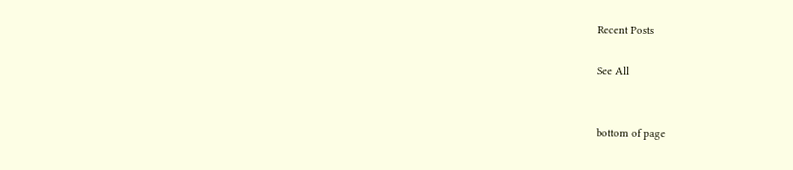Recent Posts

See All


bottom of page